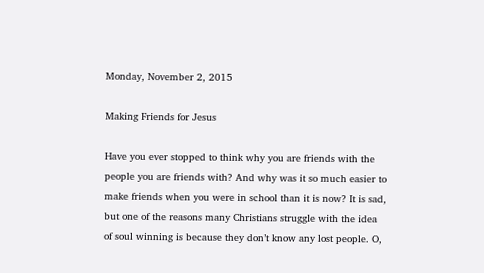Monday, November 2, 2015

Making Friends for Jesus

Have you ever stopped to think why you are friends with the people you are friends with? And why was it so much easier to make friends when you were in school than it is now? It is sad, but one of the reasons many Christians struggle with the idea of soul winning is because they don’t know any lost people. O,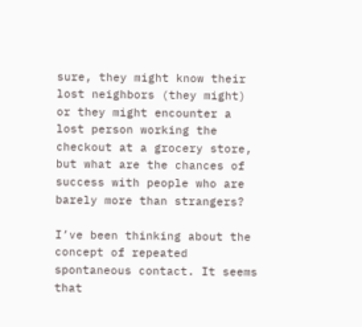sure, they might know their lost neighbors (they might) or they might encounter a lost person working the checkout at a grocery store, but what are the chances of success with people who are barely more than strangers?

I’ve been thinking about the concept of repeated spontaneous contact. It seems that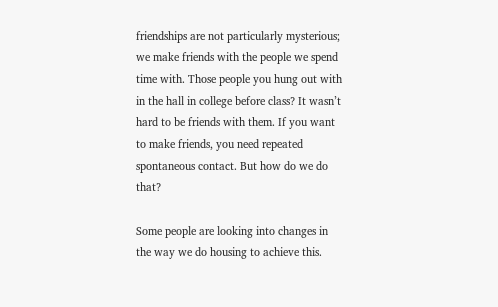friendships are not particularly mysterious; we make friends with the people we spend time with. Those people you hung out with in the hall in college before class? It wasn’t hard to be friends with them. If you want to make friends, you need repeated spontaneous contact. But how do we do that?

Some people are looking into changes in the way we do housing to achieve this.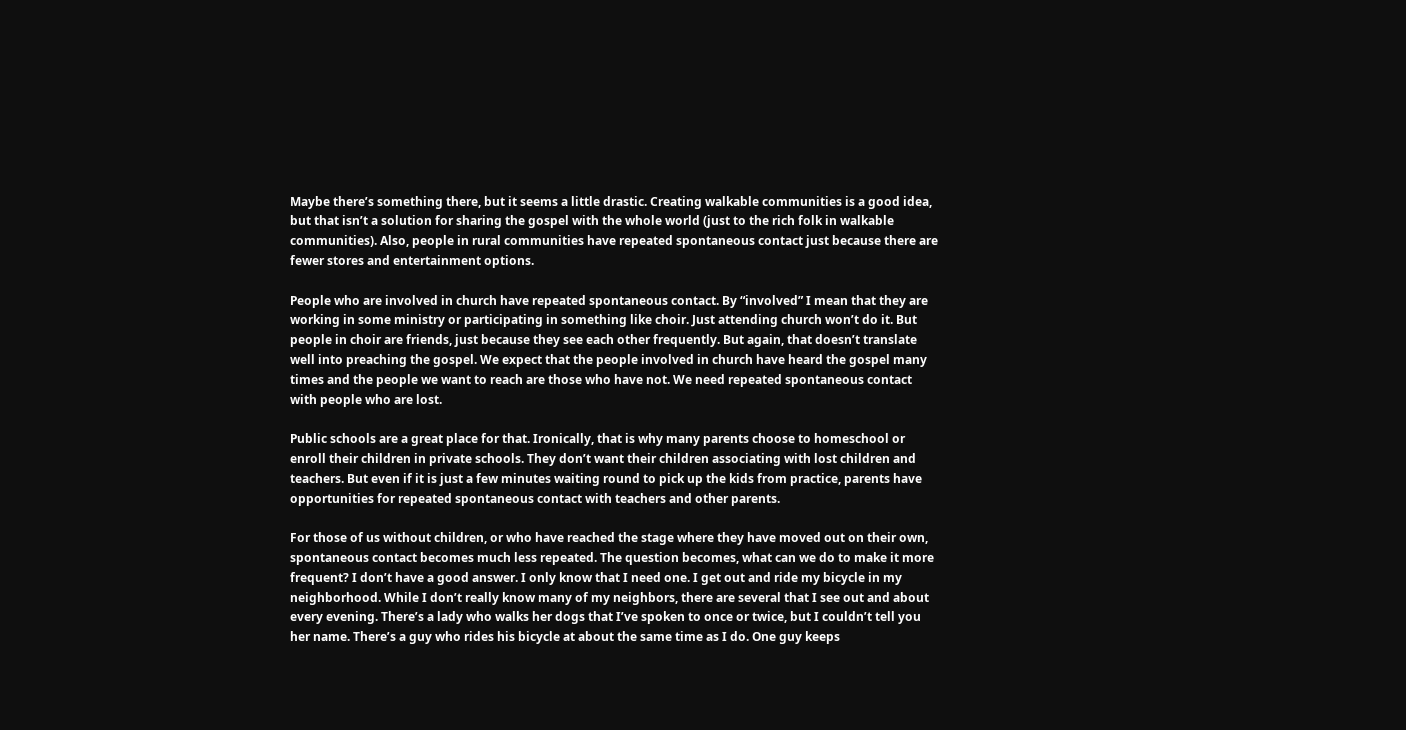Maybe there’s something there, but it seems a little drastic. Creating walkable communities is a good idea, but that isn’t a solution for sharing the gospel with the whole world (just to the rich folk in walkable communities). Also, people in rural communities have repeated spontaneous contact just because there are fewer stores and entertainment options.

People who are involved in church have repeated spontaneous contact. By “involved” I mean that they are working in some ministry or participating in something like choir. Just attending church won’t do it. But people in choir are friends, just because they see each other frequently. But again, that doesn’t translate well into preaching the gospel. We expect that the people involved in church have heard the gospel many times and the people we want to reach are those who have not. We need repeated spontaneous contact with people who are lost.

Public schools are a great place for that. Ironically, that is why many parents choose to homeschool or enroll their children in private schools. They don’t want their children associating with lost children and teachers. But even if it is just a few minutes waiting round to pick up the kids from practice, parents have opportunities for repeated spontaneous contact with teachers and other parents.

For those of us without children, or who have reached the stage where they have moved out on their own, spontaneous contact becomes much less repeated. The question becomes, what can we do to make it more frequent? I don’t have a good answer. I only know that I need one. I get out and ride my bicycle in my neighborhood. While I don’t really know many of my neighbors, there are several that I see out and about every evening. There’s a lady who walks her dogs that I’ve spoken to once or twice, but I couldn’t tell you her name. There’s a guy who rides his bicycle at about the same time as I do. One guy keeps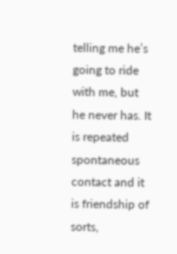telling me he’s going to ride with me, but he never has. It is repeated spontaneous contact and it is friendship of sorts,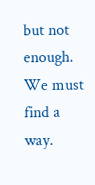but not enough. We must find a way.